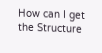How can I get the Structure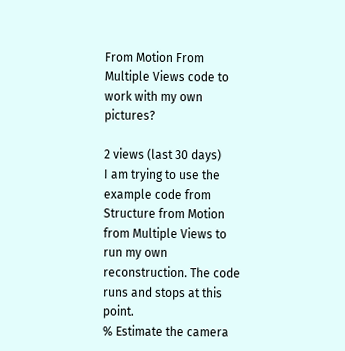From Motion From Multiple Views code to work with my own pictures?

2 views (last 30 days)
I am trying to use the example code from Structure from Motion from Multiple Views to run my own reconstruction. The code runs and stops at this point.
% Estimate the camera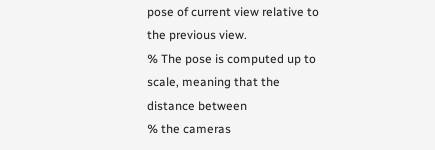pose of current view relative to the previous view.
% The pose is computed up to scale, meaning that the distance between
% the cameras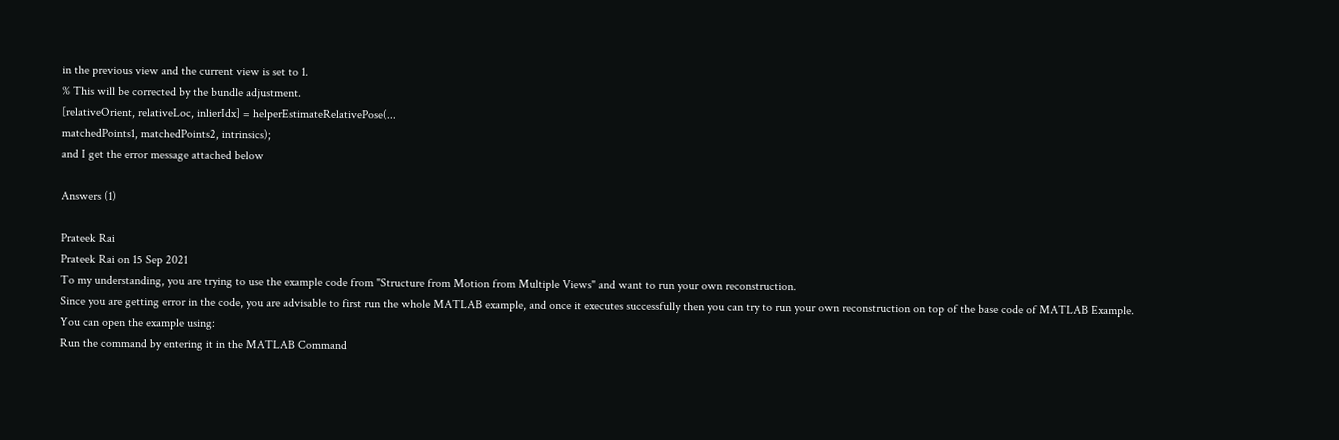in the previous view and the current view is set to 1.
% This will be corrected by the bundle adjustment.
[relativeOrient, relativeLoc, inlierIdx] = helperEstimateRelativePose(...
matchedPoints1, matchedPoints2, intrinsics);
and I get the error message attached below

Answers (1)

Prateek Rai
Prateek Rai on 15 Sep 2021
To my understanding, you are trying to use the example code from "Structure from Motion from Multiple Views" and want to run your own reconstruction.
Since you are getting error in the code, you are advisable to first run the whole MATLAB example, and once it executes successfully then you can try to run your own reconstruction on top of the base code of MATLAB Example.
You can open the example using:
Run the command by entering it in the MATLAB Command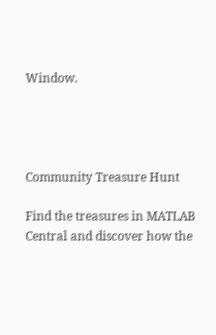Window.




Community Treasure Hunt

Find the treasures in MATLAB Central and discover how the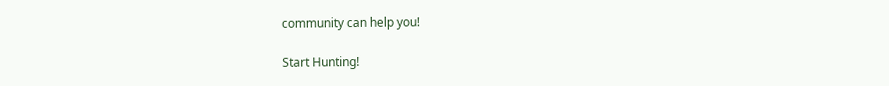community can help you!

Start Hunting!